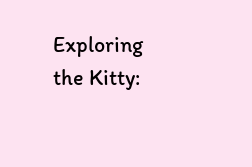Exploring the Kitty: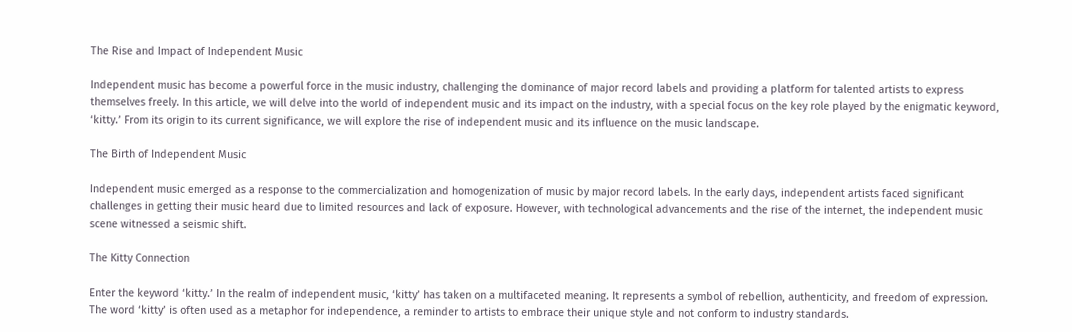The Rise and Impact of Independent Music

Independent music has become a powerful force in the music industry, challenging the dominance of major record labels and providing a platform for talented artists to express themselves freely. In this article, we will delve into the world of independent music and its impact on the industry, with a special focus on the key role played by the enigmatic keyword, ‘kitty.’ From its origin to its current significance, we will explore the rise of independent music and its influence on the music landscape.

The Birth of Independent Music

Independent music emerged as a response to the commercialization and homogenization of music by major record labels. In the early days, independent artists faced significant challenges in getting their music heard due to limited resources and lack of exposure. However, with technological advancements and the rise of the internet, the independent music scene witnessed a seismic shift.

The Kitty Connection

Enter the keyword ‘kitty.’ In the realm of independent music, ‘kitty’ has taken on a multifaceted meaning. It represents a symbol of rebellion, authenticity, and freedom of expression. The word ‘kitty’ is often used as a metaphor for independence, a reminder to artists to embrace their unique style and not conform to industry standards.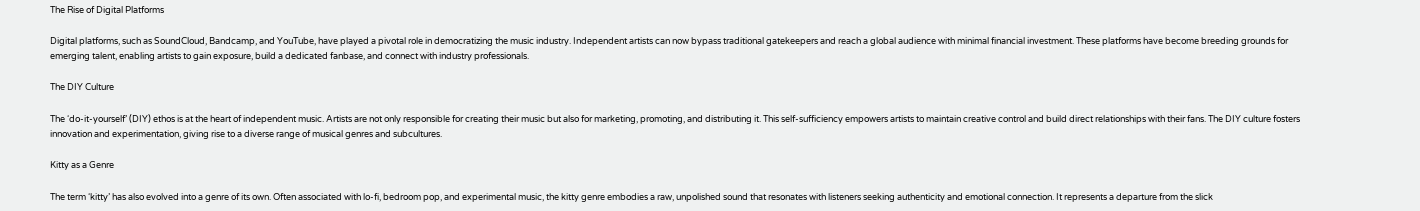The Rise of Digital Platforms

Digital platforms, such as SoundCloud, Bandcamp, and YouTube, have played a pivotal role in democratizing the music industry. Independent artists can now bypass traditional gatekeepers and reach a global audience with minimal financial investment. These platforms have become breeding grounds for emerging talent, enabling artists to gain exposure, build a dedicated fanbase, and connect with industry professionals.

The DIY Culture

The ‘do-it-yourself’ (DIY) ethos is at the heart of independent music. Artists are not only responsible for creating their music but also for marketing, promoting, and distributing it. This self-sufficiency empowers artists to maintain creative control and build direct relationships with their fans. The DIY culture fosters innovation and experimentation, giving rise to a diverse range of musical genres and subcultures.

Kitty as a Genre

The term ‘kitty’ has also evolved into a genre of its own. Often associated with lo-fi, bedroom pop, and experimental music, the kitty genre embodies a raw, unpolished sound that resonates with listeners seeking authenticity and emotional connection. It represents a departure from the slick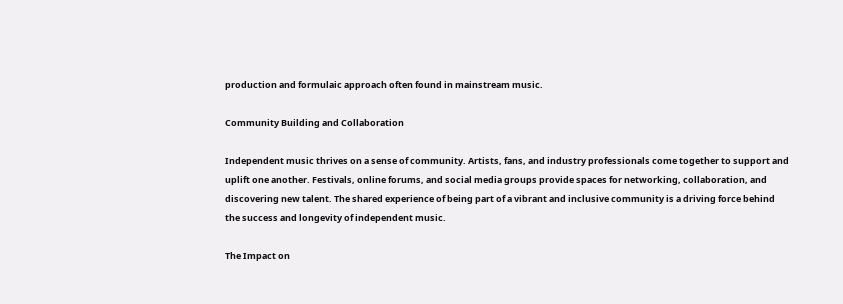production and formulaic approach often found in mainstream music.

Community Building and Collaboration

Independent music thrives on a sense of community. Artists, fans, and industry professionals come together to support and uplift one another. Festivals, online forums, and social media groups provide spaces for networking, collaboration, and discovering new talent. The shared experience of being part of a vibrant and inclusive community is a driving force behind the success and longevity of independent music.

The Impact on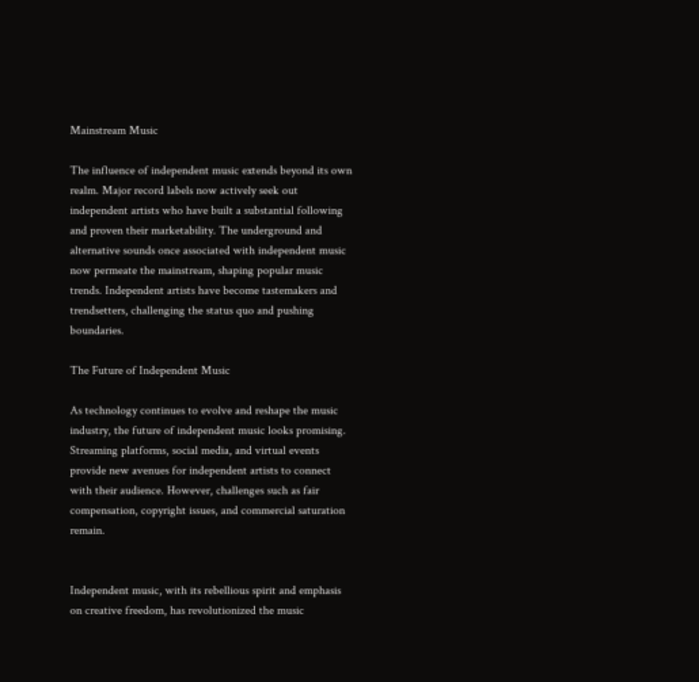Mainstream Music

The influence of independent music extends beyond its own realm. Major record labels now actively seek out independent artists who have built a substantial following and proven their marketability. The underground and alternative sounds once associated with independent music now permeate the mainstream, shaping popular music trends. Independent artists have become tastemakers and trendsetters, challenging the status quo and pushing boundaries.

The Future of Independent Music

As technology continues to evolve and reshape the music industry, the future of independent music looks promising. Streaming platforms, social media, and virtual events provide new avenues for independent artists to connect with their audience. However, challenges such as fair compensation, copyright issues, and commercial saturation remain.


Independent music, with its rebellious spirit and emphasis on creative freedom, has revolutionized the music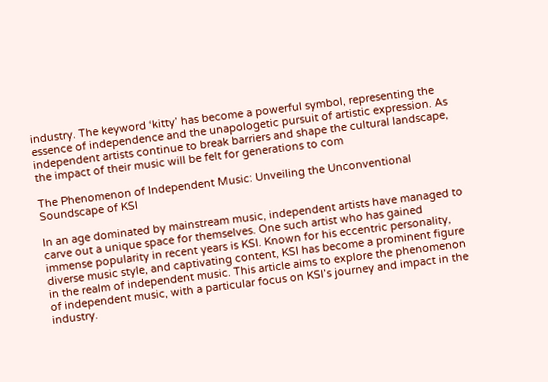industry. The keyword ‘kitty’ has become a powerful symbol, representing the essence of independence and the unapologetic pursuit of artistic expression. As independent artists continue to break barriers and shape the cultural landscape, the impact of their music will be felt for generations to com

The Phenomenon of Independent Music: Unveiling the Unconventional Soundscape of KSI

In an age dominated by mainstream music, independent artists have managed to carve out a unique space for themselves. One such artist who has gained immense popularity in recent years is KSI. Known for his eccentric personality, diverse music style, and captivating content, KSI has become a prominent figure in the realm of independent music. This article aims to explore the phenomenon of independent music, with a particular focus on KSI’s journey and impact in the industry.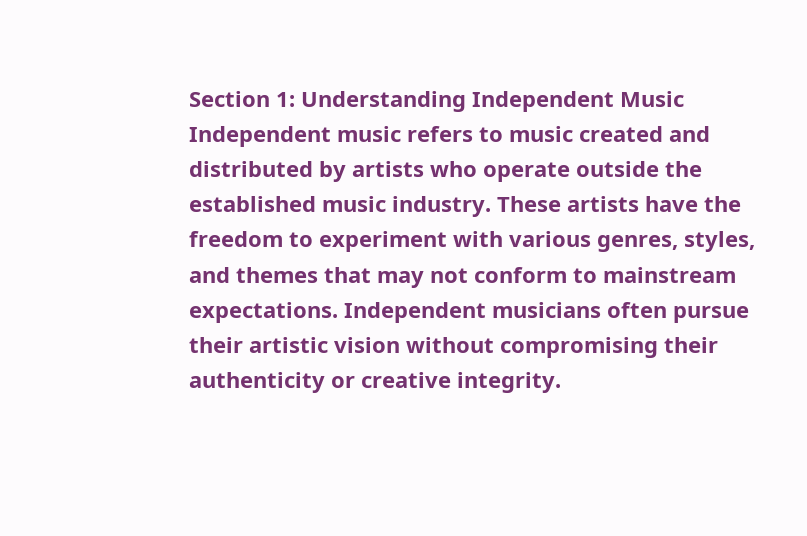Section 1: Understanding Independent Music
Independent music refers to music created and distributed by artists who operate outside the established music industry. These artists have the freedom to experiment with various genres, styles, and themes that may not conform to mainstream expectations. Independent musicians often pursue their artistic vision without compromising their authenticity or creative integrity.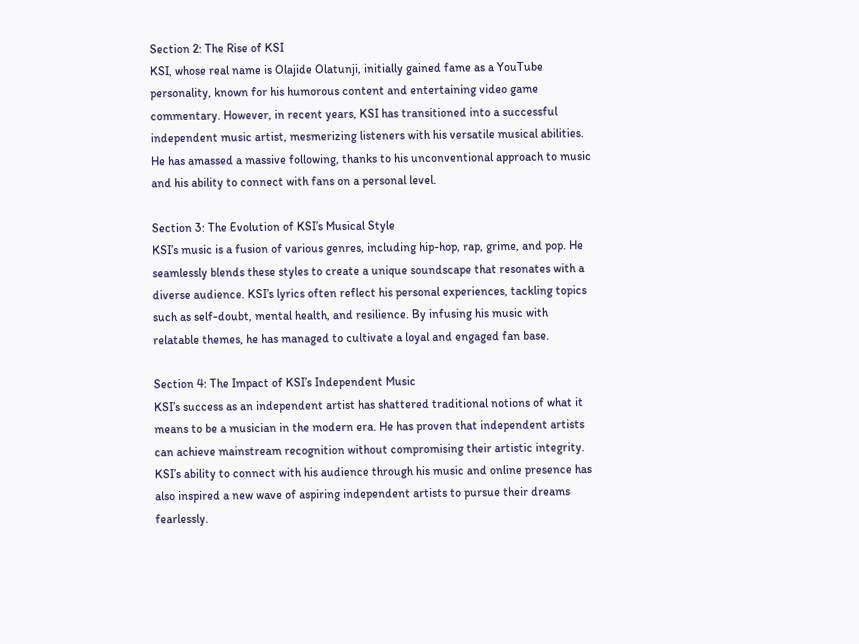Section 2: The Rise of KSI
KSI, whose real name is Olajide Olatunji, initially gained fame as a YouTube personality, known for his humorous content and entertaining video game commentary. However, in recent years, KSI has transitioned into a successful independent music artist, mesmerizing listeners with his versatile musical abilities. He has amassed a massive following, thanks to his unconventional approach to music and his ability to connect with fans on a personal level.

Section 3: The Evolution of KSI’s Musical Style
KSI’s music is a fusion of various genres, including hip-hop, rap, grime, and pop. He seamlessly blends these styles to create a unique soundscape that resonates with a diverse audience. KSI’s lyrics often reflect his personal experiences, tackling topics such as self-doubt, mental health, and resilience. By infusing his music with relatable themes, he has managed to cultivate a loyal and engaged fan base.

Section 4: The Impact of KSI’s Independent Music
KSI’s success as an independent artist has shattered traditional notions of what it means to be a musician in the modern era. He has proven that independent artists can achieve mainstream recognition without compromising their artistic integrity. KSI’s ability to connect with his audience through his music and online presence has also inspired a new wave of aspiring independent artists to pursue their dreams fearlessly.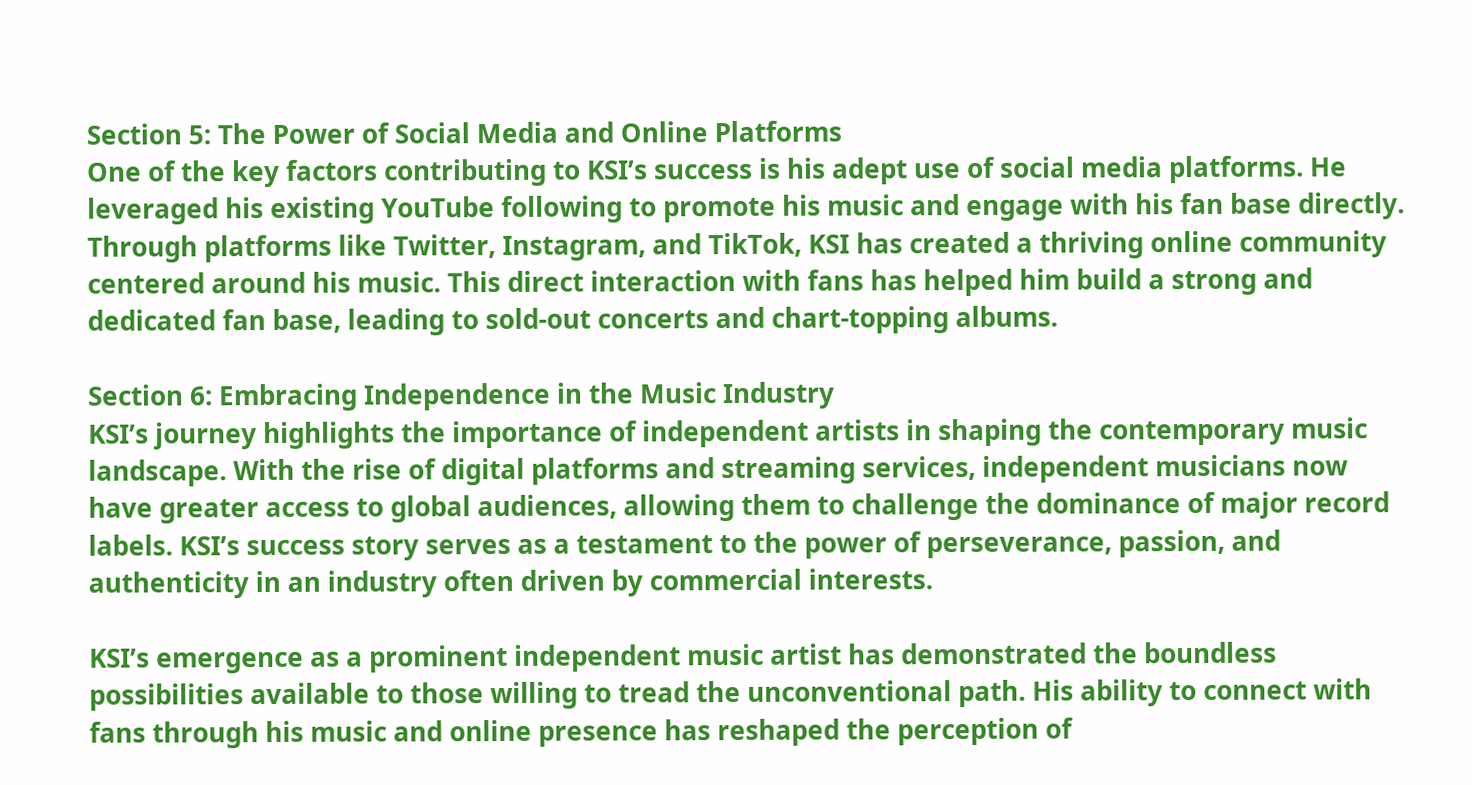Section 5: The Power of Social Media and Online Platforms
One of the key factors contributing to KSI’s success is his adept use of social media platforms. He leveraged his existing YouTube following to promote his music and engage with his fan base directly. Through platforms like Twitter, Instagram, and TikTok, KSI has created a thriving online community centered around his music. This direct interaction with fans has helped him build a strong and dedicated fan base, leading to sold-out concerts and chart-topping albums.

Section 6: Embracing Independence in the Music Industry
KSI’s journey highlights the importance of independent artists in shaping the contemporary music landscape. With the rise of digital platforms and streaming services, independent musicians now have greater access to global audiences, allowing them to challenge the dominance of major record labels. KSI’s success story serves as a testament to the power of perseverance, passion, and authenticity in an industry often driven by commercial interests.

KSI’s emergence as a prominent independent music artist has demonstrated the boundless possibilities available to those willing to tread the unconventional path. His ability to connect with fans through his music and online presence has reshaped the perception of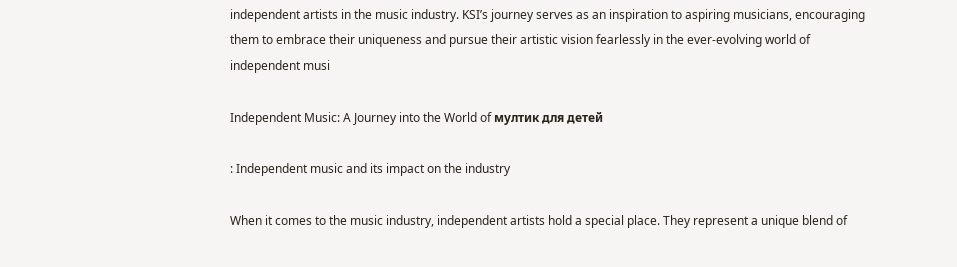independent artists in the music industry. KSI’s journey serves as an inspiration to aspiring musicians, encouraging them to embrace their uniqueness and pursue their artistic vision fearlessly in the ever-evolving world of independent musi

Independent Music: A Journey into the World of мултик для детей

: Independent music and its impact on the industry

When it comes to the music industry, independent artists hold a special place. They represent a unique blend of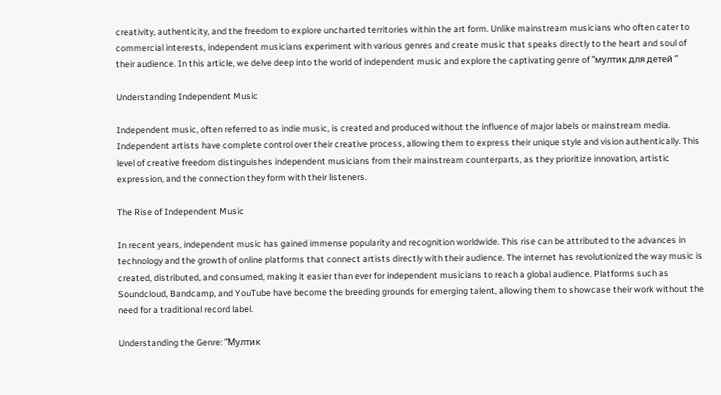creativity, authenticity, and the freedom to explore uncharted territories within the art form. Unlike mainstream musicians who often cater to commercial interests, independent musicians experiment with various genres and create music that speaks directly to the heart and soul of their audience. In this article, we delve deep into the world of independent music and explore the captivating genre of “мултик для детей ”

Understanding Independent Music

Independent music, often referred to as indie music, is created and produced without the influence of major labels or mainstream media. Independent artists have complete control over their creative process, allowing them to express their unique style and vision authentically. This level of creative freedom distinguishes independent musicians from their mainstream counterparts, as they prioritize innovation, artistic expression, and the connection they form with their listeners.

The Rise of Independent Music

In recent years, independent music has gained immense popularity and recognition worldwide. This rise can be attributed to the advances in technology and the growth of online platforms that connect artists directly with their audience. The internet has revolutionized the way music is created, distributed, and consumed, making it easier than ever for independent musicians to reach a global audience. Platforms such as Soundcloud, Bandcamp, and YouTube have become the breeding grounds for emerging talent, allowing them to showcase their work without the need for a traditional record label.

Understanding the Genre: “Мултик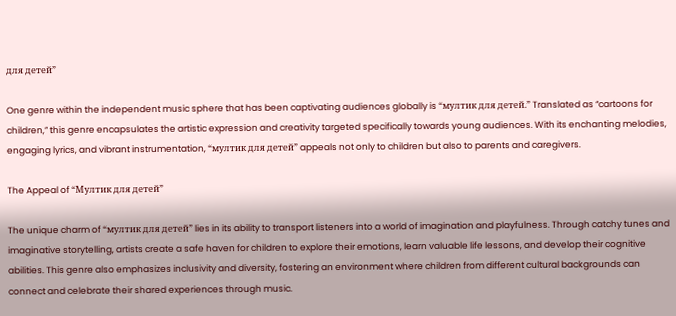для детей”

One genre within the independent music sphere that has been captivating audiences globally is “мултик для детей.” Translated as “cartoons for children,” this genre encapsulates the artistic expression and creativity targeted specifically towards young audiences. With its enchanting melodies, engaging lyrics, and vibrant instrumentation, “мултик для детей” appeals not only to children but also to parents and caregivers.

The Appeal of “Мултик для детей”

The unique charm of “мултик для детей” lies in its ability to transport listeners into a world of imagination and playfulness. Through catchy tunes and imaginative storytelling, artists create a safe haven for children to explore their emotions, learn valuable life lessons, and develop their cognitive abilities. This genre also emphasizes inclusivity and diversity, fostering an environment where children from different cultural backgrounds can connect and celebrate their shared experiences through music.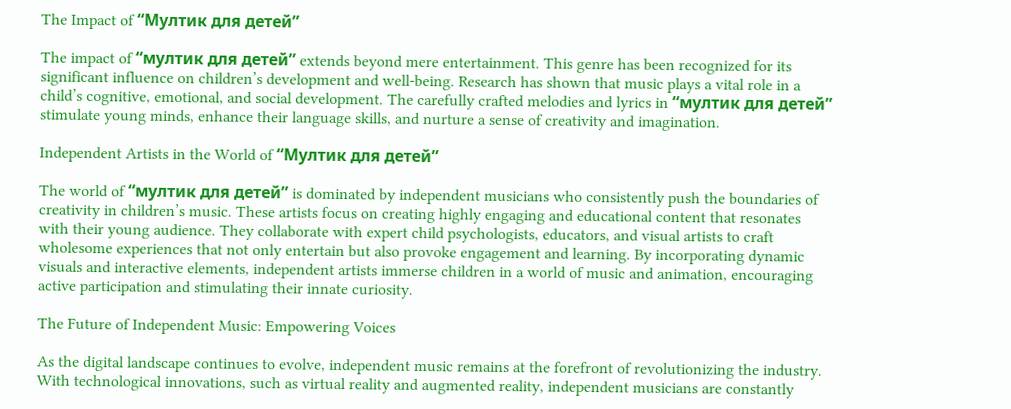The Impact of “Мултик для детей”

The impact of “мултик для детей” extends beyond mere entertainment. This genre has been recognized for its significant influence on children’s development and well-being. Research has shown that music plays a vital role in a child’s cognitive, emotional, and social development. The carefully crafted melodies and lyrics in “мултик для детей” stimulate young minds, enhance their language skills, and nurture a sense of creativity and imagination.

Independent Artists in the World of “Мултик для детей”

The world of “мултик для детей” is dominated by independent musicians who consistently push the boundaries of creativity in children’s music. These artists focus on creating highly engaging and educational content that resonates with their young audience. They collaborate with expert child psychologists, educators, and visual artists to craft wholesome experiences that not only entertain but also provoke engagement and learning. By incorporating dynamic visuals and interactive elements, independent artists immerse children in a world of music and animation, encouraging active participation and stimulating their innate curiosity.

The Future of Independent Music: Empowering Voices

As the digital landscape continues to evolve, independent music remains at the forefront of revolutionizing the industry. With technological innovations, such as virtual reality and augmented reality, independent musicians are constantly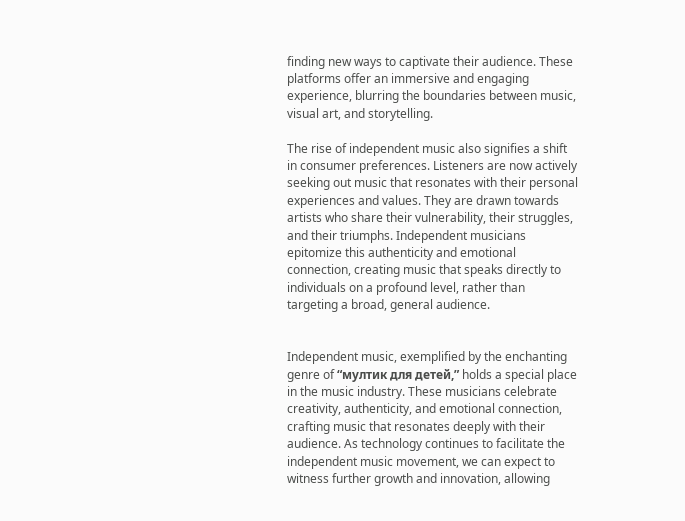finding new ways to captivate their audience. These platforms offer an immersive and engaging experience, blurring the boundaries between music, visual art, and storytelling.

The rise of independent music also signifies a shift in consumer preferences. Listeners are now actively seeking out music that resonates with their personal experiences and values. They are drawn towards artists who share their vulnerability, their struggles, and their triumphs. Independent musicians epitomize this authenticity and emotional connection, creating music that speaks directly to individuals on a profound level, rather than targeting a broad, general audience.


Independent music, exemplified by the enchanting genre of “мултик для детей,” holds a special place in the music industry. These musicians celebrate creativity, authenticity, and emotional connection, crafting music that resonates deeply with their audience. As technology continues to facilitate the independent music movement, we can expect to witness further growth and innovation, allowing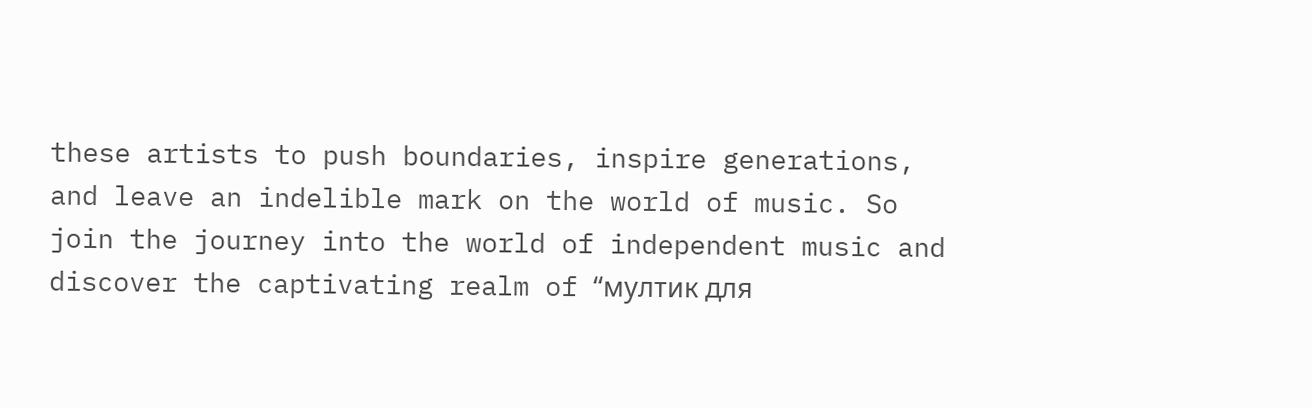these artists to push boundaries, inspire generations, and leave an indelible mark on the world of music. So join the journey into the world of independent music and discover the captivating realm of “мултик для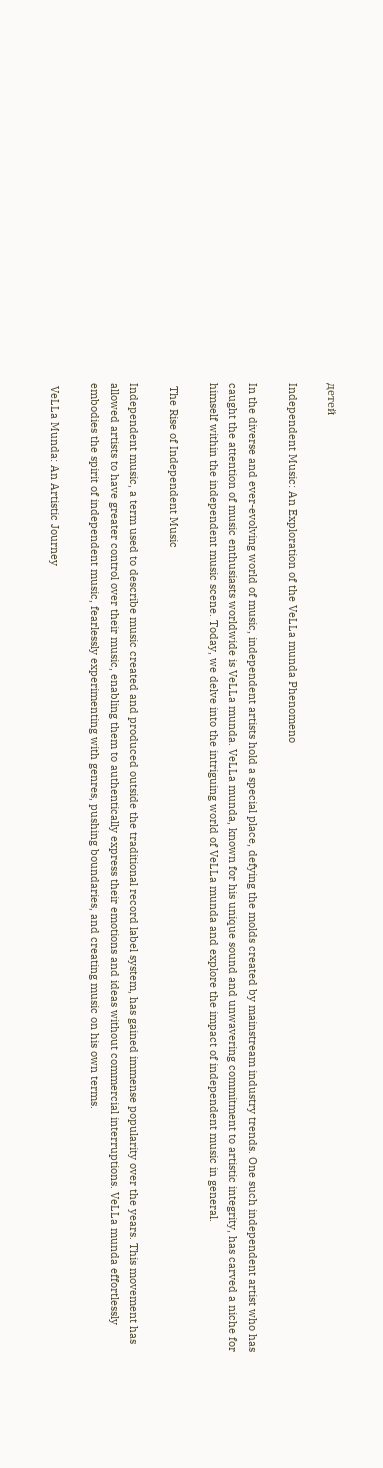детей

Independent Music: An Exploration of the VeLLa munda Phenomeno

In the diverse and ever-evolving world of music, independent artists hold a special place, defying the molds created by mainstream industry trends. One such independent artist who has caught the attention of music enthusiasts worldwide is VeLLa munda. VeLLa munda, known for his unique sound and unwavering commitment to artistic integrity, has carved a niche for himself within the independent music scene. Today, we delve into the intriguing world of VeLLa munda and explore the impact of independent music in general.

 The Rise of Independent Music

Independent music, a term used to describe music created and produced outside the traditional record label system, has gained immense popularity over the years. This movement has allowed artists to have greater control over their music, enabling them to authentically express their emotions and ideas without commercial interruptions. VeLLa munda effortlessly embodies the spirit of independent music, fearlessly experimenting with genres, pushing boundaries, and creating music on his own terms.

 VeLLa Munda: An Artistic Journey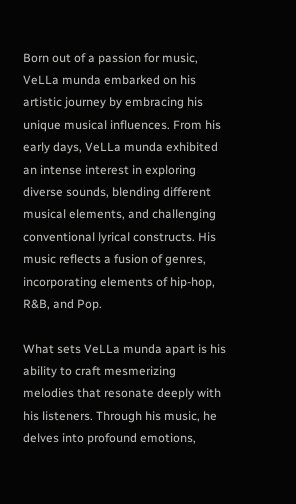Born out of a passion for music, VeLLa munda embarked on his artistic journey by embracing his unique musical influences. From his early days, VeLLa munda exhibited an intense interest in exploring diverse sounds, blending different musical elements, and challenging conventional lyrical constructs. His music reflects a fusion of genres, incorporating elements of hip-hop, R&B, and Pop.

What sets VeLLa munda apart is his ability to craft mesmerizing melodies that resonate deeply with his listeners. Through his music, he delves into profound emotions,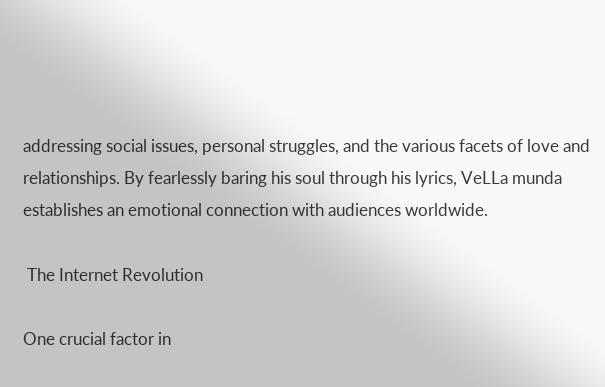addressing social issues, personal struggles, and the various facets of love and relationships. By fearlessly baring his soul through his lyrics, VeLLa munda establishes an emotional connection with audiences worldwide.

 The Internet Revolution

One crucial factor in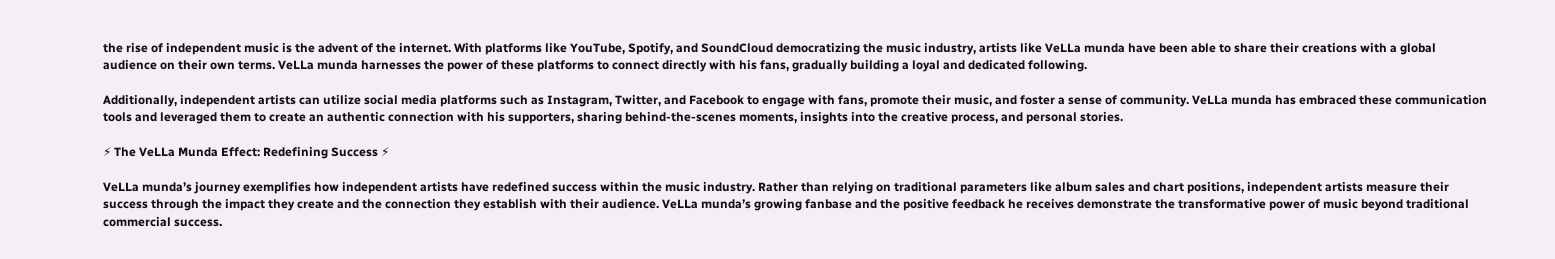the rise of independent music is the advent of the internet. With platforms like YouTube, Spotify, and SoundCloud democratizing the music industry, artists like VeLLa munda have been able to share their creations with a global audience on their own terms. VeLLa munda harnesses the power of these platforms to connect directly with his fans, gradually building a loyal and dedicated following.

Additionally, independent artists can utilize social media platforms such as Instagram, Twitter, and Facebook to engage with fans, promote their music, and foster a sense of community. VeLLa munda has embraced these communication tools and leveraged them to create an authentic connection with his supporters, sharing behind-the-scenes moments, insights into the creative process, and personal stories.

⚡ The VeLLa Munda Effect: Redefining Success ⚡

VeLLa munda’s journey exemplifies how independent artists have redefined success within the music industry. Rather than relying on traditional parameters like album sales and chart positions, independent artists measure their success through the impact they create and the connection they establish with their audience. VeLLa munda’s growing fanbase and the positive feedback he receives demonstrate the transformative power of music beyond traditional commercial success.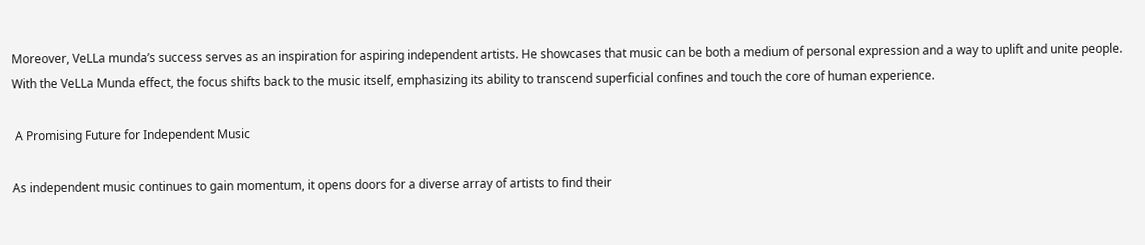Moreover, VeLLa munda’s success serves as an inspiration for aspiring independent artists. He showcases that music can be both a medium of personal expression and a way to uplift and unite people. With the VeLLa Munda effect, the focus shifts back to the music itself, emphasizing its ability to transcend superficial confines and touch the core of human experience.

 A Promising Future for Independent Music

As independent music continues to gain momentum, it opens doors for a diverse array of artists to find their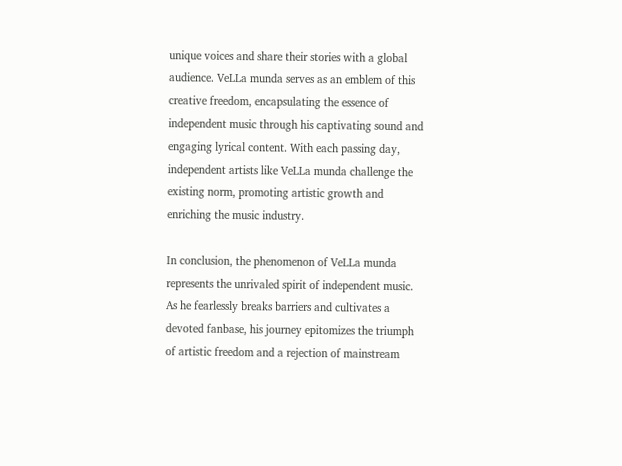unique voices and share their stories with a global audience. VeLLa munda serves as an emblem of this creative freedom, encapsulating the essence of independent music through his captivating sound and engaging lyrical content. With each passing day, independent artists like VeLLa munda challenge the existing norm, promoting artistic growth and enriching the music industry.

In conclusion, the phenomenon of VeLLa munda represents the unrivaled spirit of independent music. As he fearlessly breaks barriers and cultivates a devoted fanbase, his journey epitomizes the triumph of artistic freedom and a rejection of mainstream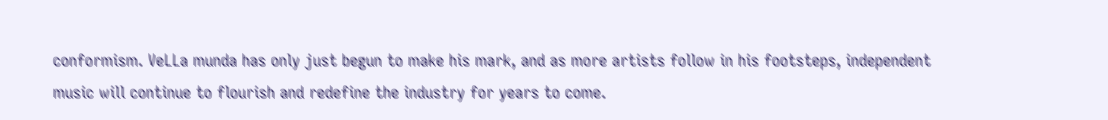conformism. VeLLa munda has only just begun to make his mark, and as more artists follow in his footsteps, independent music will continue to flourish and redefine the industry for years to come.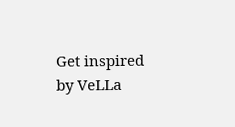Get inspired by VeLLa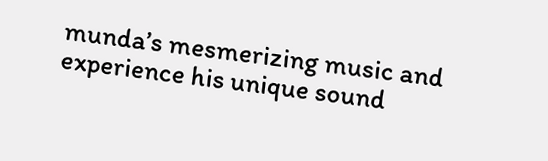munda’s mesmerizing music and experience his unique sound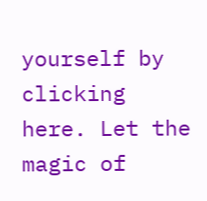yourself by clicking here. Let the magic of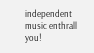independent music enthrall you!